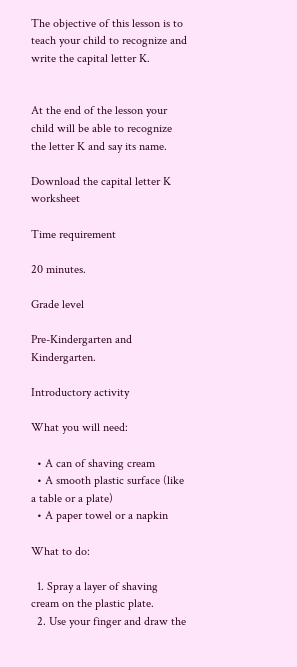The objective of this lesson is to teach your child to recognize and write the capital letter K.


At the end of the lesson your child will be able to recognize the letter K and say its name.

Download the capital letter K worksheet

Time requirement

20 minutes.

Grade level

Pre-Kindergarten and Kindergarten.

Introductory activity

What you will need:

  • A can of shaving cream
  • A smooth plastic surface (like a table or a plate)
  • A paper towel or a napkin

What to do:

  1. Spray a layer of shaving cream on the plastic plate.
  2. Use your finger and draw the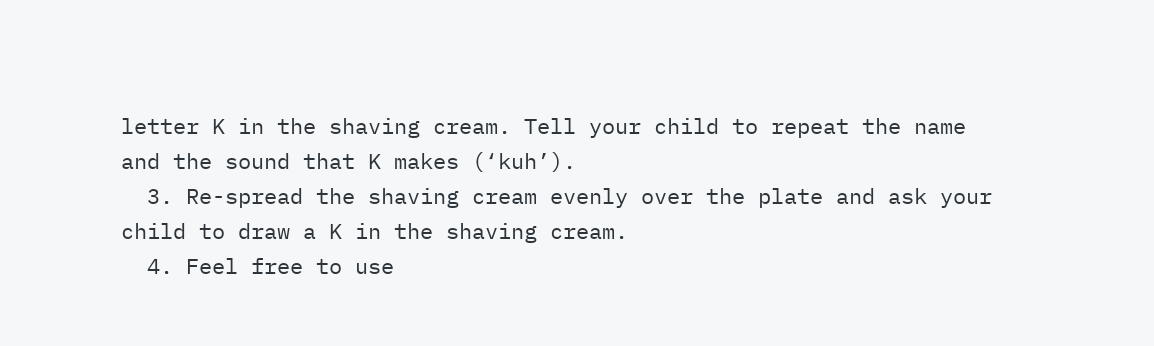letter K in the shaving cream. Tell your child to repeat the name and the sound that K makes (‘kuh’).
  3. Re-spread the shaving cream evenly over the plate and ask your child to draw a K in the shaving cream.
  4. Feel free to use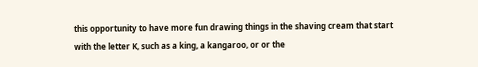this opportunity to have more fun drawing things in the shaving cream that start with the letter K, such as a king, a kangaroo, or or the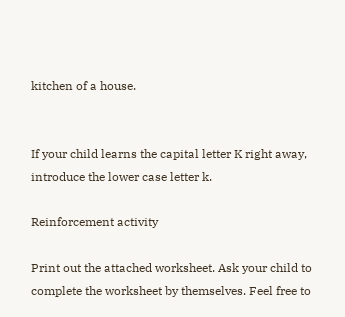kitchen of a house.


If your child learns the capital letter K right away, introduce the lower case letter k.

Reinforcement activity

Print out the attached worksheet. Ask your child to complete the worksheet by themselves. Feel free to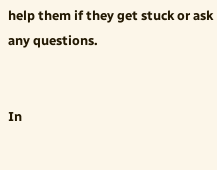help them if they get stuck or ask any questions.


In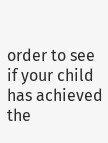order to see if your child has achieved the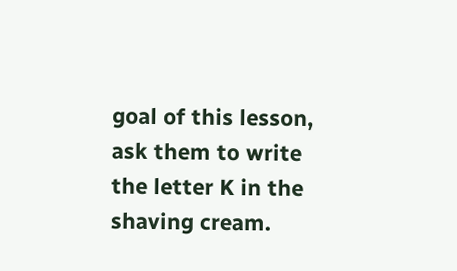goal of this lesson, ask them to write the letter K in the shaving cream.